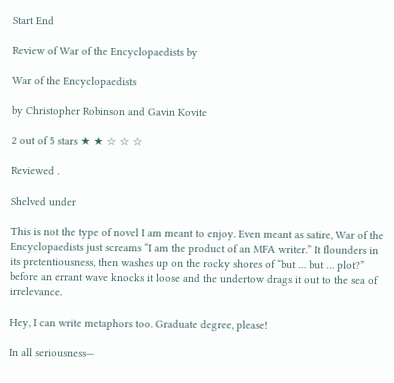Start End

Review of War of the Encyclopaedists by

War of the Encyclopaedists

by Christopher Robinson and Gavin Kovite

2 out of 5 stars ★ ★ ☆ ☆ ☆

Reviewed .

Shelved under

This is not the type of novel I am meant to enjoy. Even meant as satire, War of the Encyclopaedists just screams “I am the product of an MFA writer.” It flounders in its pretentiousness, then washes up on the rocky shores of “but … but … plot?” before an errant wave knocks it loose and the undertow drags it out to the sea of irrelevance.

Hey, I can write metaphors too. Graduate degree, please!

In all seriousness—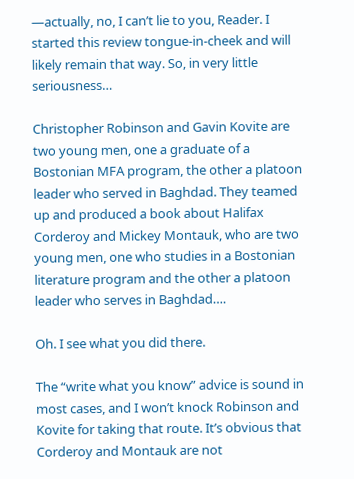—actually, no, I can’t lie to you, Reader. I started this review tongue-in-cheek and will likely remain that way. So, in very little seriousness…

Christopher Robinson and Gavin Kovite are two young men, one a graduate of a Bostonian MFA program, the other a platoon leader who served in Baghdad. They teamed up and produced a book about Halifax Corderoy and Mickey Montauk, who are two young men, one who studies in a Bostonian literature program and the other a platoon leader who serves in Baghdad….

Oh. I see what you did there.

The “write what you know” advice is sound in most cases, and I won’t knock Robinson and Kovite for taking that route. It’s obvious that Corderoy and Montauk are not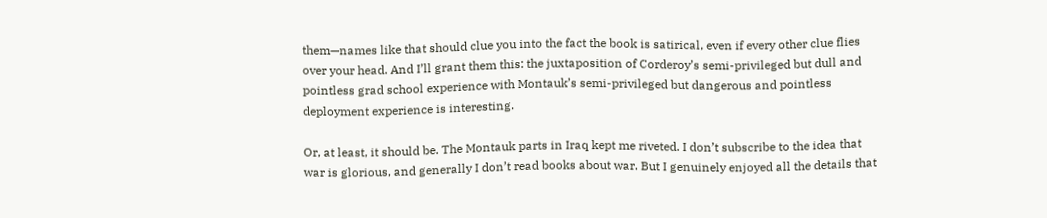them—names like that should clue you into the fact the book is satirical, even if every other clue flies over your head. And I’ll grant them this: the juxtaposition of Corderoy’s semi-privileged but dull and pointless grad school experience with Montauk’s semi-privileged but dangerous and pointless deployment experience is interesting.

Or, at least, it should be. The Montauk parts in Iraq kept me riveted. I don’t subscribe to the idea that war is glorious, and generally I don’t read books about war. But I genuinely enjoyed all the details that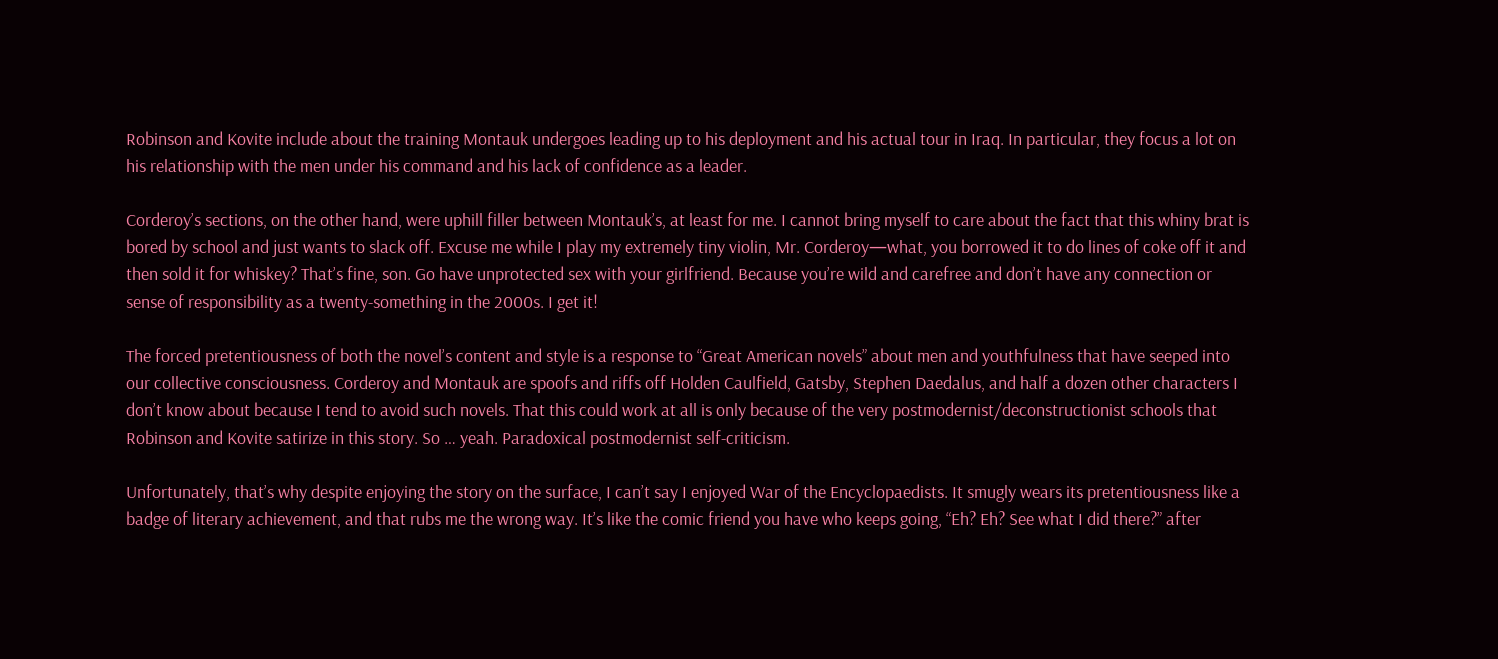Robinson and Kovite include about the training Montauk undergoes leading up to his deployment and his actual tour in Iraq. In particular, they focus a lot on his relationship with the men under his command and his lack of confidence as a leader.

Corderoy’s sections, on the other hand, were uphill filler between Montauk’s, at least for me. I cannot bring myself to care about the fact that this whiny brat is bored by school and just wants to slack off. Excuse me while I play my extremely tiny violin, Mr. Corderoy—what, you borrowed it to do lines of coke off it and then sold it for whiskey? That’s fine, son. Go have unprotected sex with your girlfriend. Because you’re wild and carefree and don’t have any connection or sense of responsibility as a twenty-something in the 2000s. I get it!

The forced pretentiousness of both the novel’s content and style is a response to “Great American novels” about men and youthfulness that have seeped into our collective consciousness. Corderoy and Montauk are spoofs and riffs off Holden Caulfield, Gatsby, Stephen Daedalus, and half a dozen other characters I don’t know about because I tend to avoid such novels. That this could work at all is only because of the very postmodernist/deconstructionist schools that Robinson and Kovite satirize in this story. So … yeah. Paradoxical postmodernist self-criticism.

Unfortunately, that’s why despite enjoying the story on the surface, I can’t say I enjoyed War of the Encyclopaedists. It smugly wears its pretentiousness like a badge of literary achievement, and that rubs me the wrong way. It’s like the comic friend you have who keeps going, “Eh? Eh? See what I did there?” after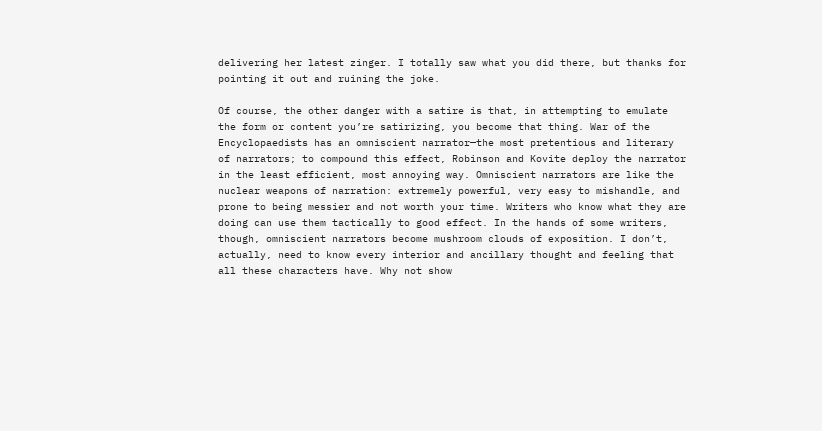delivering her latest zinger. I totally saw what you did there, but thanks for pointing it out and ruining the joke.

Of course, the other danger with a satire is that, in attempting to emulate the form or content you’re satirizing, you become that thing. War of the Encyclopaedists has an omniscient narrator—the most pretentious and literary of narrators; to compound this effect, Robinson and Kovite deploy the narrator in the least efficient, most annoying way. Omniscient narrators are like the nuclear weapons of narration: extremely powerful, very easy to mishandle, and prone to being messier and not worth your time. Writers who know what they are doing can use them tactically to good effect. In the hands of some writers, though, omniscient narrators become mushroom clouds of exposition. I don’t, actually, need to know every interior and ancillary thought and feeling that all these characters have. Why not show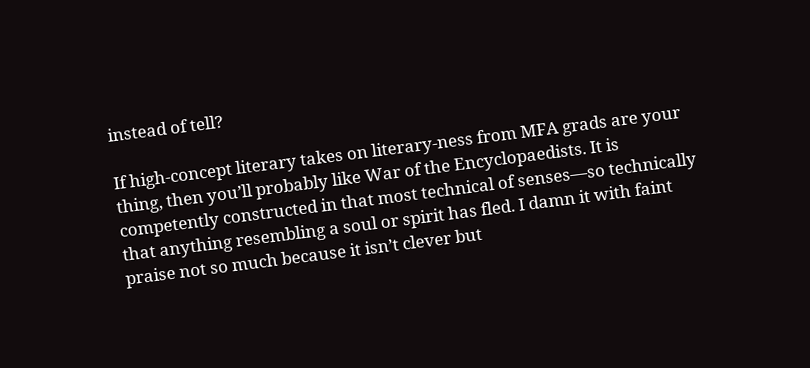instead of tell?

If high-concept literary takes on literary-ness from MFA grads are your thing, then you’ll probably like War of the Encyclopaedists. It is competently constructed in that most technical of senses—so technically that anything resembling a soul or spirit has fled. I damn it with faint praise not so much because it isn’t clever but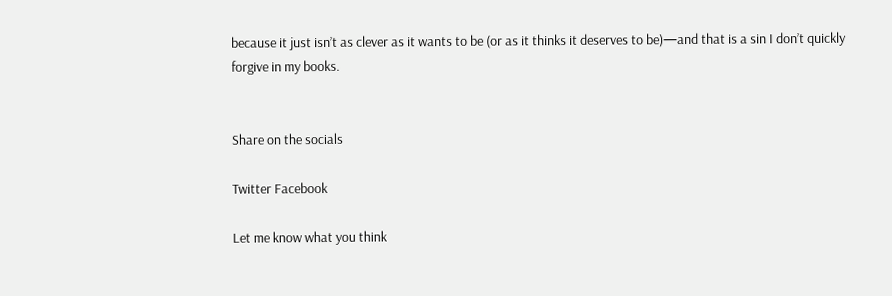because it just isn’t as clever as it wants to be (or as it thinks it deserves to be)—and that is a sin I don’t quickly forgive in my books.


Share on the socials

Twitter Facebook

Let me know what you think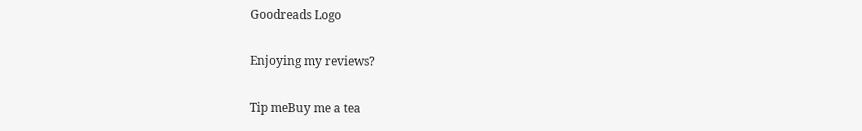Goodreads Logo

Enjoying my reviews?

Tip meBuy me a tea